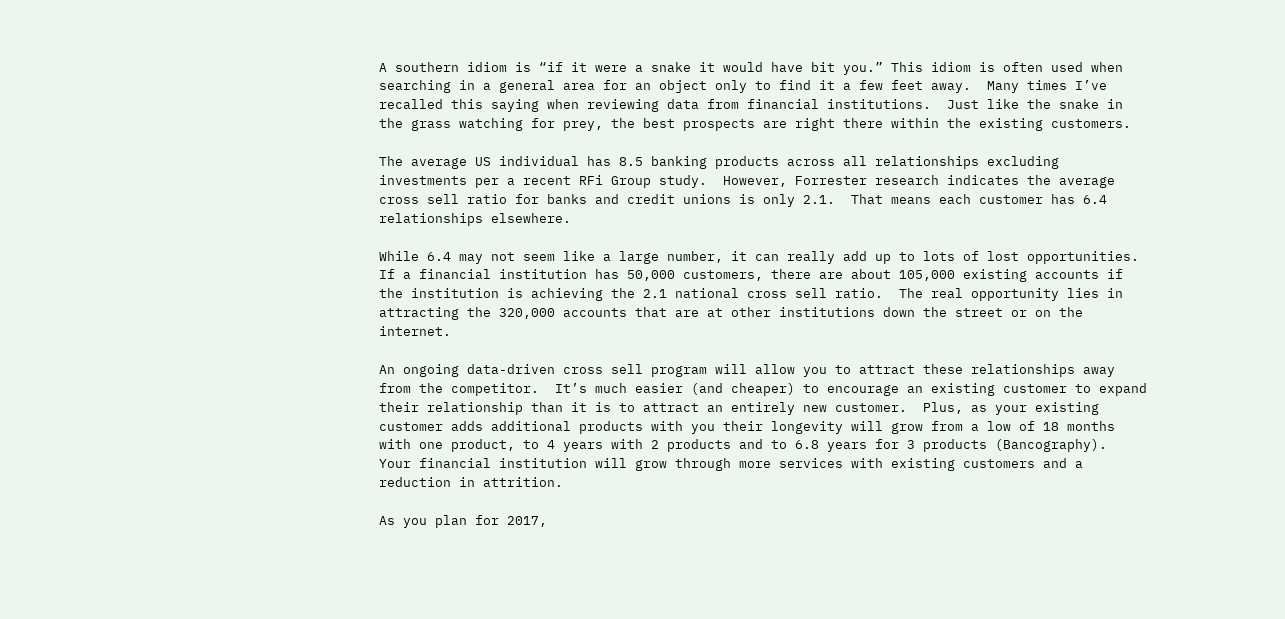A southern idiom is “if it were a snake it would have bit you.” This idiom is often used when searching in a general area for an object only to find it a few feet away.  Many times I’ve recalled this saying when reviewing data from financial institutions.  Just like the snake in the grass watching for prey, the best prospects are right there within the existing customers.

The average US individual has 8.5 banking products across all relationships excluding investments per a recent RFi Group study.  However, Forrester research indicates the average cross sell ratio for banks and credit unions is only 2.1.  That means each customer has 6.4 relationships elsewhere.

While 6.4 may not seem like a large number, it can really add up to lots of lost opportunities.  If a financial institution has 50,000 customers, there are about 105,000 existing accounts if the institution is achieving the 2.1 national cross sell ratio.  The real opportunity lies in attracting the 320,000 accounts that are at other institutions down the street or on the internet.

An ongoing data-driven cross sell program will allow you to attract these relationships away from the competitor.  It’s much easier (and cheaper) to encourage an existing customer to expand their relationship than it is to attract an entirely new customer.  Plus, as your existing customer adds additional products with you their longevity will grow from a low of 18 months with one product, to 4 years with 2 products and to 6.8 years for 3 products (Bancography).  Your financial institution will grow through more services with existing customers and a reduction in attrition.

As you plan for 2017,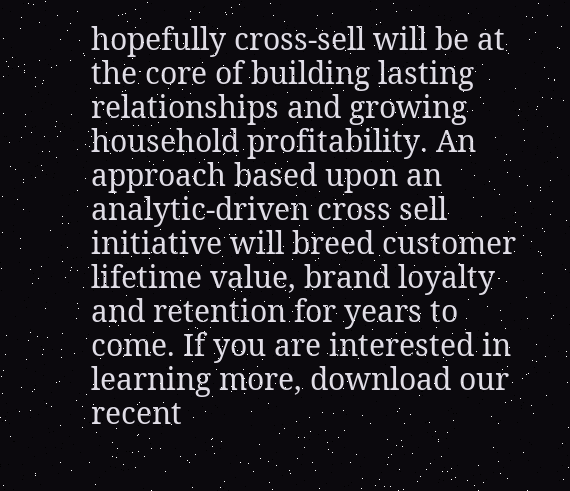hopefully cross-sell will be at the core of building lasting relationships and growing household profitability. An approach based upon an analytic-driven cross sell initiative will breed customer lifetime value, brand loyalty and retention for years to come. If you are interested in learning more, download our recent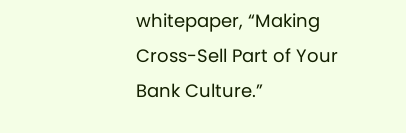whitepaper, “Making Cross-Sell Part of Your Bank Culture.”